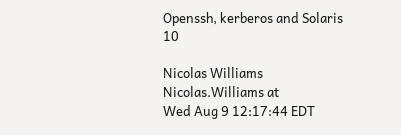Openssh, kerberos and Solaris 10

Nicolas Williams Nicolas.Williams at
Wed Aug 9 12:17:44 EDT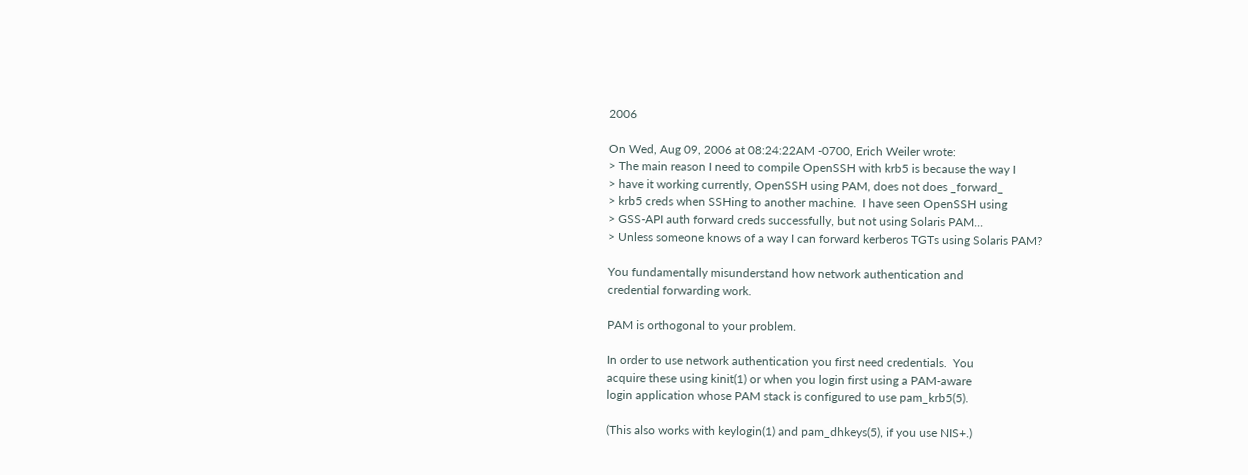2006

On Wed, Aug 09, 2006 at 08:24:22AM -0700, Erich Weiler wrote:
> The main reason I need to compile OpenSSH with krb5 is because the way I
> have it working currently, OpenSSH using PAM, does not does _forward_
> krb5 creds when SSHing to another machine.  I have seen OpenSSH using
> GSS-API auth forward creds successfully, but not using Solaris PAM...
> Unless someone knows of a way I can forward kerberos TGTs using Solaris PAM?

You fundamentally misunderstand how network authentication and
credential forwarding work.

PAM is orthogonal to your problem.

In order to use network authentication you first need credentials.  You
acquire these using kinit(1) or when you login first using a PAM-aware
login application whose PAM stack is configured to use pam_krb5(5).

(This also works with keylogin(1) and pam_dhkeys(5), if you use NIS+.)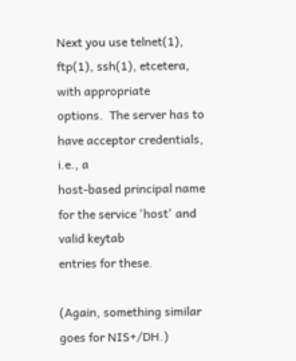Next you use telnet(1), ftp(1), ssh(1), etcetera, with appropriate
options.  The server has to have acceptor credentials, i.e., a
host-based principal name for the service 'host' and valid keytab
entries for these.

(Again, something similar goes for NIS+/DH.)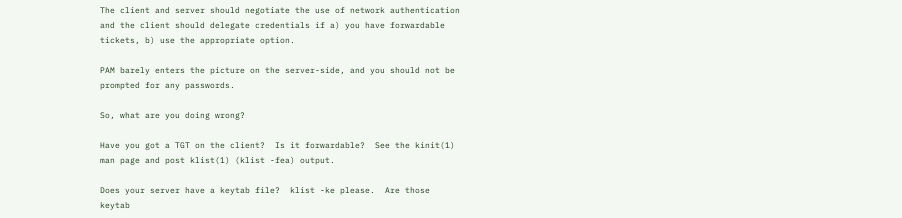The client and server should negotiate the use of network authentication
and the client should delegate credentials if a) you have forwardable
tickets, b) use the appropriate option.

PAM barely enters the picture on the server-side, and you should not be
prompted for any passwords.

So, what are you doing wrong?

Have you got a TGT on the client?  Is it forwardable?  See the kinit(1)
man page and post klist(1) (klist -fea) output.

Does your server have a keytab file?  klist -ke please.  Are those
keytab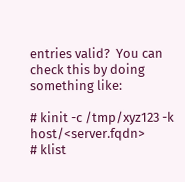entries valid?  You can check this by doing something like:

# kinit -c /tmp/xyz123 -k host/<server.fqdn>
# klist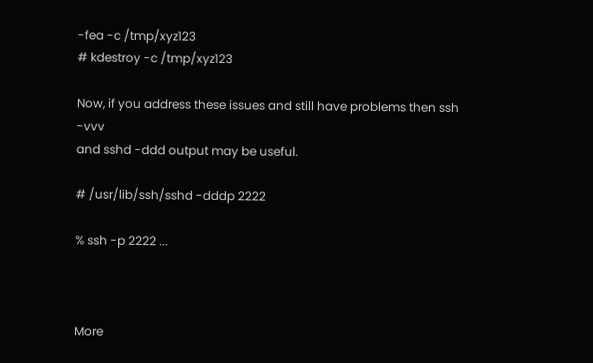-fea -c /tmp/xyz123
# kdestroy -c /tmp/xyz123

Now, if you address these issues and still have problems then ssh -vvv
and sshd -ddd output may be useful.

# /usr/lib/ssh/sshd -dddp 2222

% ssh -p 2222 ...



More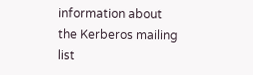information about the Kerberos mailing list